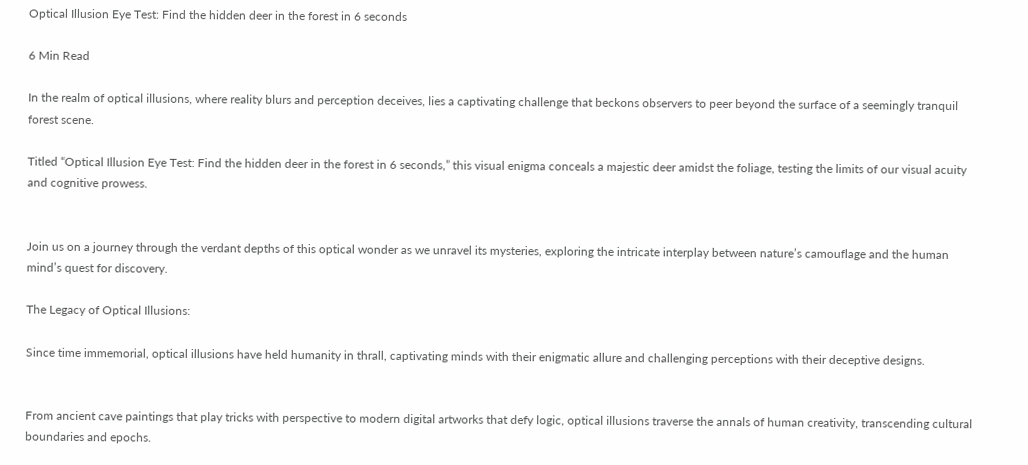Optical Illusion Eye Test: Find the hidden deer in the forest in 6 seconds

6 Min Read

In the realm of optical illusions, where reality blurs and perception deceives, lies a captivating challenge that beckons observers to peer beyond the surface of a seemingly tranquil forest scene.

Titled “Optical Illusion Eye Test: Find the hidden deer in the forest in 6 seconds,” this visual enigma conceals a majestic deer amidst the foliage, testing the limits of our visual acuity and cognitive prowess.


Join us on a journey through the verdant depths of this optical wonder as we unravel its mysteries, exploring the intricate interplay between nature’s camouflage and the human mind’s quest for discovery.

The Legacy of Optical Illusions:

Since time immemorial, optical illusions have held humanity in thrall, captivating minds with their enigmatic allure and challenging perceptions with their deceptive designs.


From ancient cave paintings that play tricks with perspective to modern digital artworks that defy logic, optical illusions traverse the annals of human creativity, transcending cultural boundaries and epochs.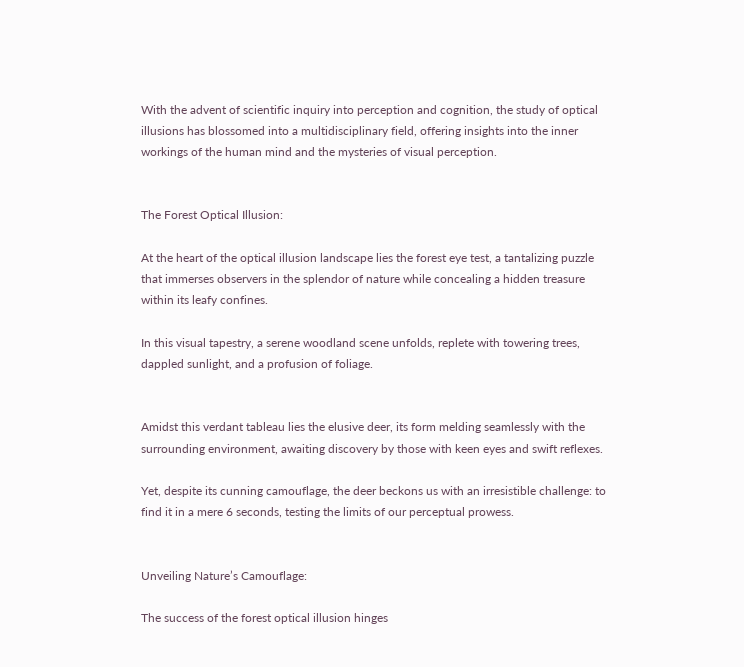With the advent of scientific inquiry into perception and cognition, the study of optical illusions has blossomed into a multidisciplinary field, offering insights into the inner workings of the human mind and the mysteries of visual perception.


The Forest Optical Illusion:

At the heart of the optical illusion landscape lies the forest eye test, a tantalizing puzzle that immerses observers in the splendor of nature while concealing a hidden treasure within its leafy confines.

In this visual tapestry, a serene woodland scene unfolds, replete with towering trees, dappled sunlight, and a profusion of foliage.


Amidst this verdant tableau lies the elusive deer, its form melding seamlessly with the surrounding environment, awaiting discovery by those with keen eyes and swift reflexes.

Yet, despite its cunning camouflage, the deer beckons us with an irresistible challenge: to find it in a mere 6 seconds, testing the limits of our perceptual prowess.


Unveiling Nature’s Camouflage:

The success of the forest optical illusion hinges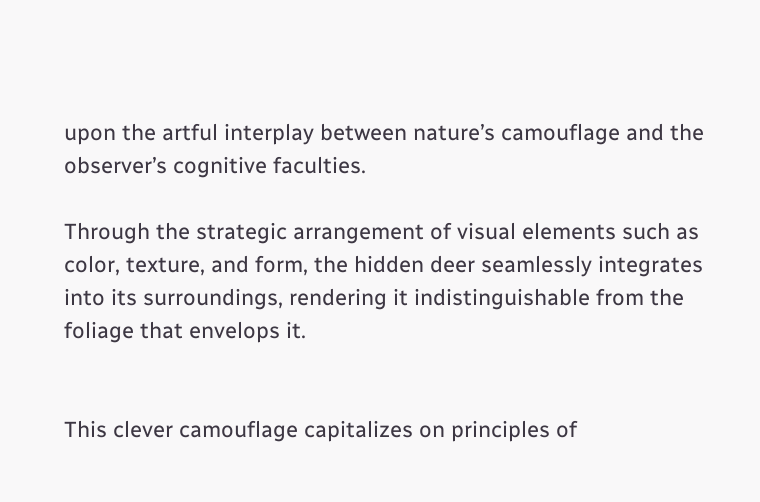upon the artful interplay between nature’s camouflage and the observer’s cognitive faculties.

Through the strategic arrangement of visual elements such as color, texture, and form, the hidden deer seamlessly integrates into its surroundings, rendering it indistinguishable from the foliage that envelops it.


This clever camouflage capitalizes on principles of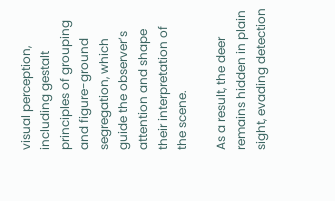visual perception, including gestalt principles of grouping and figure-ground segregation, which guide the observer’s attention and shape their interpretation of the scene.

As a result, the deer remains hidden in plain sight, evading detection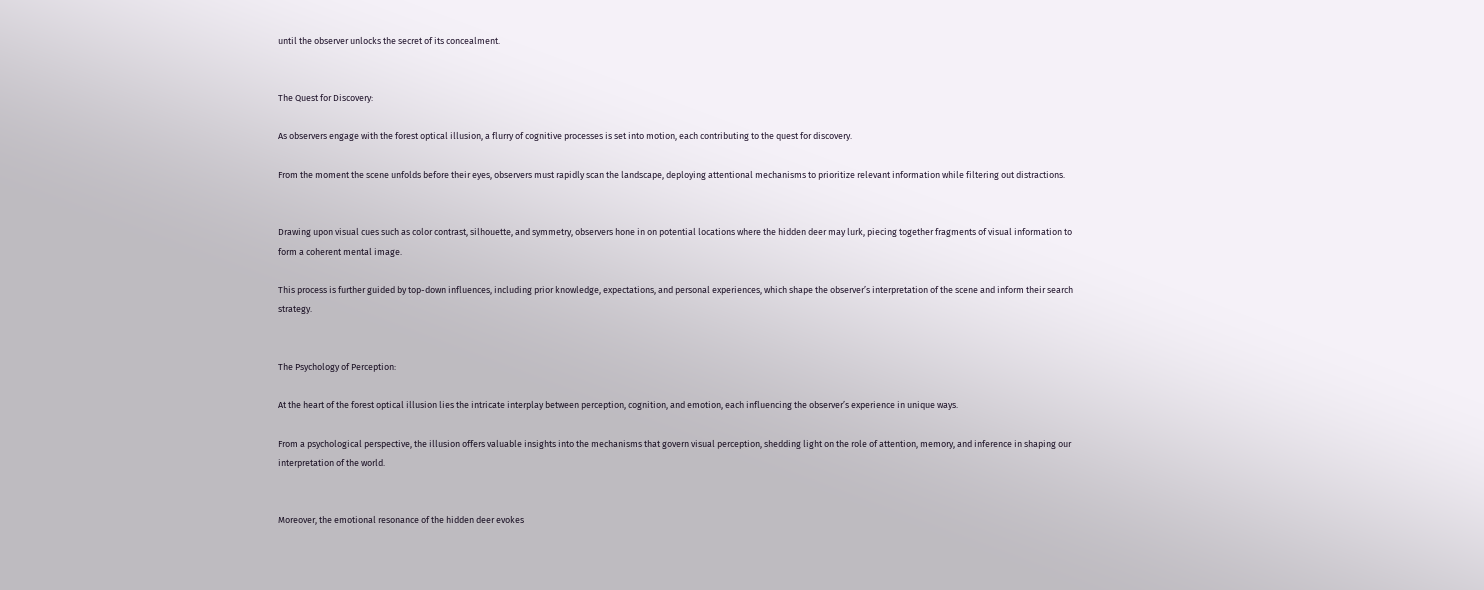until the observer unlocks the secret of its concealment.


The Quest for Discovery:

As observers engage with the forest optical illusion, a flurry of cognitive processes is set into motion, each contributing to the quest for discovery.

From the moment the scene unfolds before their eyes, observers must rapidly scan the landscape, deploying attentional mechanisms to prioritize relevant information while filtering out distractions.


Drawing upon visual cues such as color contrast, silhouette, and symmetry, observers hone in on potential locations where the hidden deer may lurk, piecing together fragments of visual information to form a coherent mental image.

This process is further guided by top-down influences, including prior knowledge, expectations, and personal experiences, which shape the observer’s interpretation of the scene and inform their search strategy.


The Psychology of Perception:

At the heart of the forest optical illusion lies the intricate interplay between perception, cognition, and emotion, each influencing the observer’s experience in unique ways.

From a psychological perspective, the illusion offers valuable insights into the mechanisms that govern visual perception, shedding light on the role of attention, memory, and inference in shaping our interpretation of the world.


Moreover, the emotional resonance of the hidden deer evokes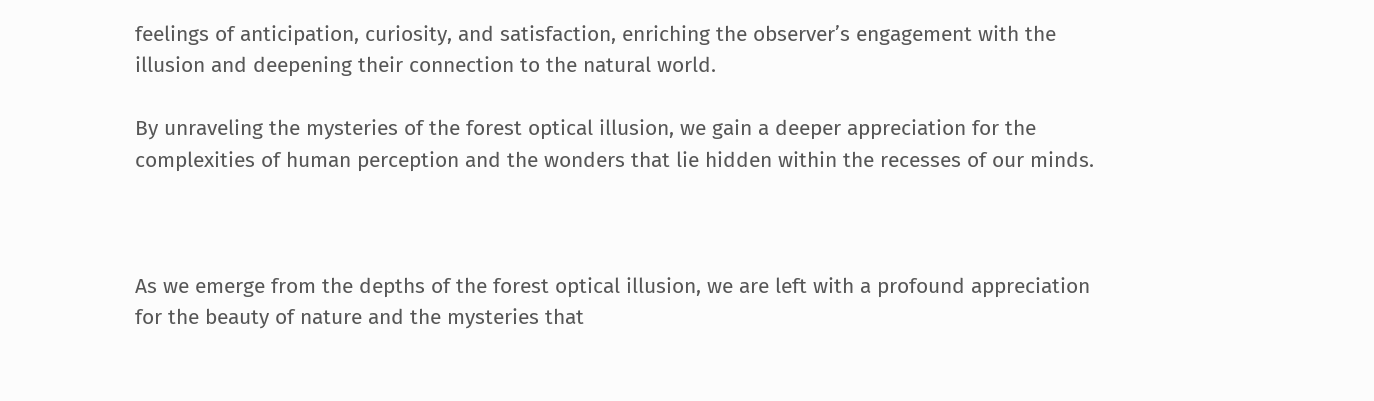feelings of anticipation, curiosity, and satisfaction, enriching the observer’s engagement with the illusion and deepening their connection to the natural world.

By unraveling the mysteries of the forest optical illusion, we gain a deeper appreciation for the complexities of human perception and the wonders that lie hidden within the recesses of our minds.



As we emerge from the depths of the forest optical illusion, we are left with a profound appreciation for the beauty of nature and the mysteries that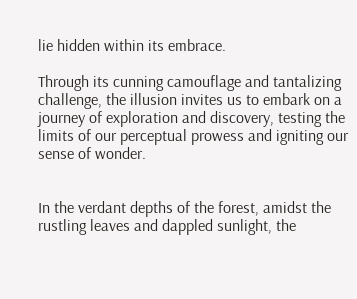lie hidden within its embrace.

Through its cunning camouflage and tantalizing challenge, the illusion invites us to embark on a journey of exploration and discovery, testing the limits of our perceptual prowess and igniting our sense of wonder.


In the verdant depths of the forest, amidst the rustling leaves and dappled sunlight, the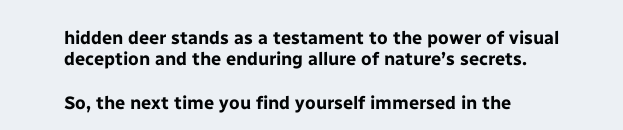hidden deer stands as a testament to the power of visual deception and the enduring allure of nature’s secrets.

So, the next time you find yourself immersed in the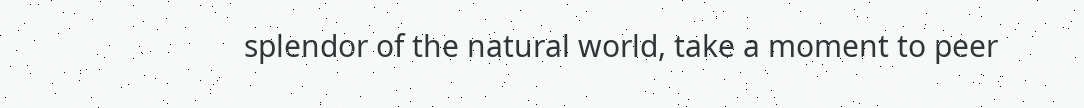splendor of the natural world, take a moment to peer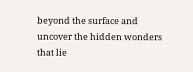beyond the surface and uncover the hidden wonders that lie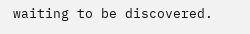waiting to be discovered.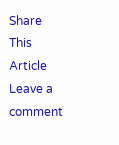Share This Article
Leave a comment